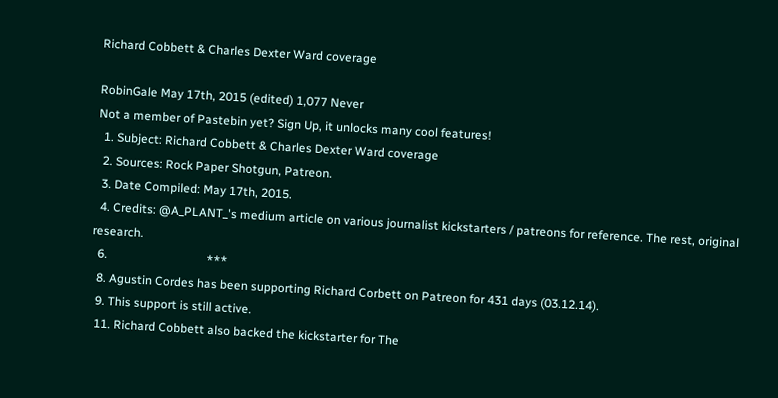Richard Cobbett & Charles Dexter Ward coverage

RobinGale May 17th, 2015 (edited) 1,077 Never
Not a member of Pastebin yet? Sign Up, it unlocks many cool features!
  1. Subject: Richard Cobbett & Charles Dexter Ward coverage
  2. Sources: Rock Paper Shotgun, Patreon.
  3. Date Compiled: May 17th, 2015.
  4. Credits: @A_PLANT_'s medium article on various journalist kickstarters / patreons for reference. The rest, original research.
  6.                                 ***
  8. Agustin Cordes has been supporting Richard Corbett on Patreon for 431 days (03.12.14).
  9. This support is still active.
  11. Richard Cobbett also backed the kickstarter for The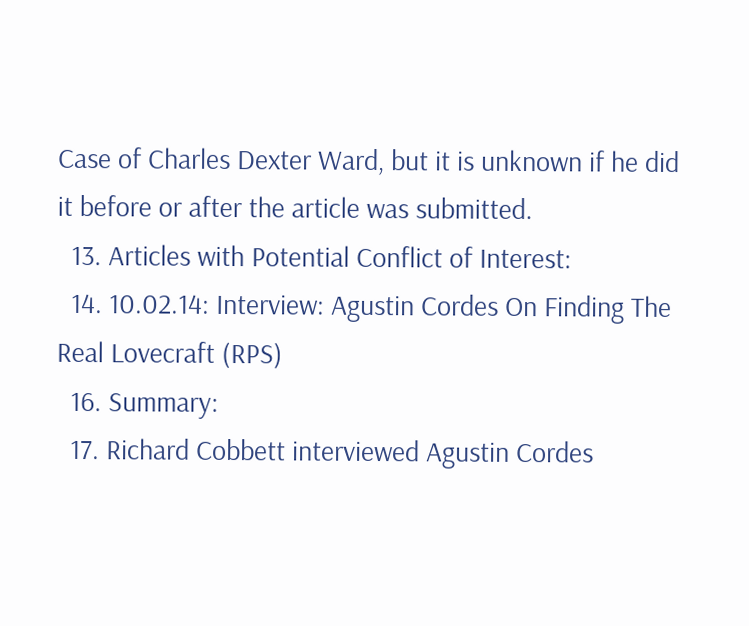Case of Charles Dexter Ward, but it is unknown if he did it before or after the article was submitted.
  13. Articles with Potential Conflict of Interest:
  14. 10.02.14: Interview: Agustin Cordes On Finding The Real Lovecraft (RPS)
  16. Summary:
  17. Richard Cobbett interviewed Agustin Cordes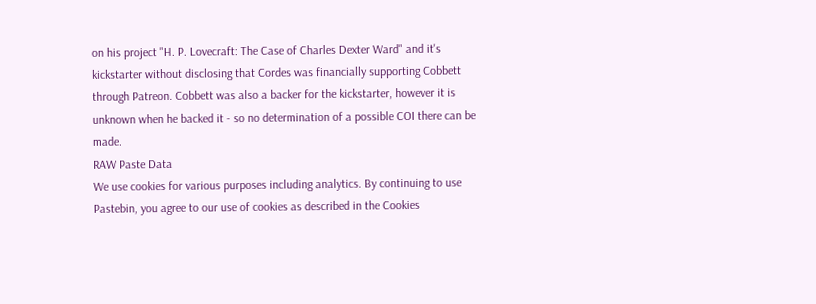on his project "H. P. Lovecraft: The Case of Charles Dexter Ward" and it's kickstarter without disclosing that Cordes was financially supporting Cobbett through Patreon. Cobbett was also a backer for the kickstarter, however it is unknown when he backed it - so no determination of a possible COI there can be made.
RAW Paste Data
We use cookies for various purposes including analytics. By continuing to use Pastebin, you agree to our use of cookies as described in the Cookies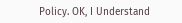Policy. OK, I Understand